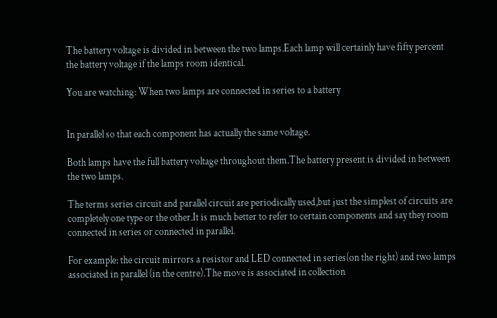The battery voltage is divided in between the two lamps.Each lamp will certainly have fifty percent the battery voltage if the lamps room identical.

You are watching: When two lamps are connected in series to a battery


In parallel so that each component has actually the same voltage.

Both lamps have the full battery voltage throughout them.The battery present is divided in between the two lamps.

The terms series circuit and parallel circuit are periodically used,but just the simplest of circuits are completely one type or the other.It is much better to refer to certain components and say they room connected in series or connected in parallel.

For example: the circuit mirrors a resistor and LED connected in series(on the right) and two lamps associated in parallel (in the centre).The move is associated in collection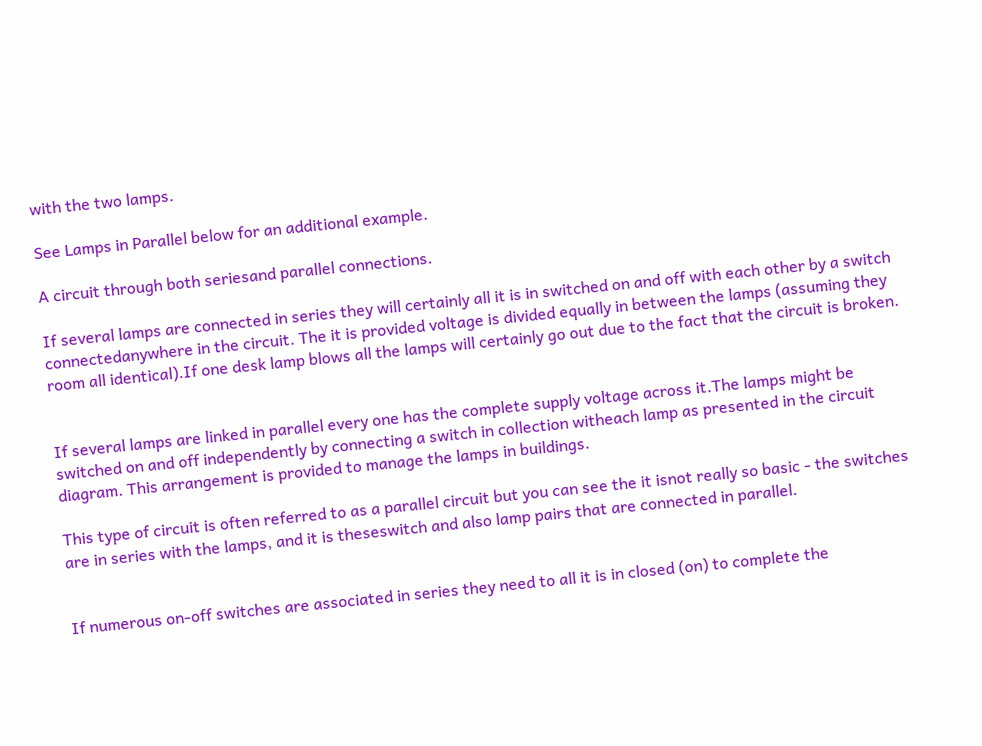with the two lamps.

See Lamps in Parallel below for an additional example.

A circuit through both seriesand parallel connections.

If several lamps are connected in series they will certainly all it is in switched on and off with each other by a switch connectedanywhere in the circuit. The it is provided voltage is divided equally in between the lamps (assuming they room all identical).If one desk lamp blows all the lamps will certainly go out due to the fact that the circuit is broken.


If several lamps are linked in parallel every one has the complete supply voltage across it.The lamps might be switched on and off independently by connecting a switch in collection witheach lamp as presented in the circuit diagram. This arrangement is provided to manage the lamps in buildings.

This type of circuit is often referred to as a parallel circuit but you can see the it isnot really so basic - the switches are in series with the lamps, and it is theseswitch and also lamp pairs that are connected in parallel.


If numerous on-off switches are associated in series they need to all it is in closed (on) to complete the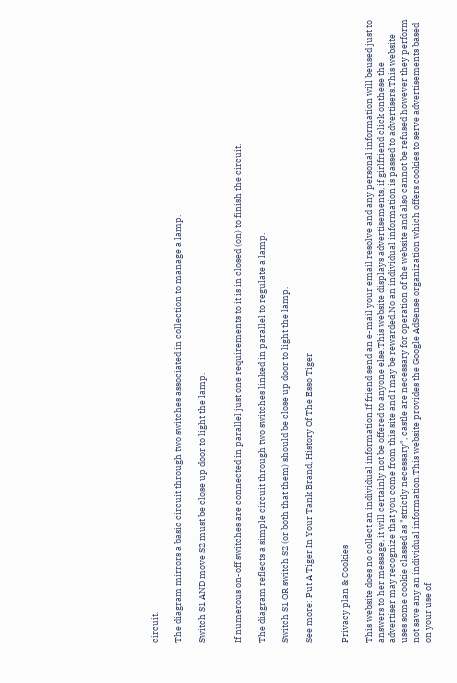circuit.

The diagram mirrors a basic circuit through two switches associated in collection to manage a lamp.

Switch S1 AND move S2 must be close up door to light the lamp.


If numerous on-off switches are connected in parallel just one requirements to it is in closed (on) to finish the circuit.

The diagram reflects a simple circuit through two switches linked in parallel to regulate a lamp.

Switch S1 OR switch S2 (or both that them) should be close up door to light the lamp.

See more: Put A Tiger In Your Tank Brand, History Of The Esso Tiger


Privacy plan & Cookies

This website does no collect an individual information.If friend send an e-mail your email resolve and any personal information will beused just to answers to her message, it will certainly not be offered to anyone else.This website displays advertisements, if girlfriend click onthese the advertiser may recognize that you come from this site and I may be rewarded.No an individual information is passed to advertisers.This website uses some cookie classed as "strictly necessary", castle are necessary for operation of the website and also cannot be refused however they perform not save any an individual information.This website provides the Google AdSense organization which offers cookies to serve advertisements based on your use of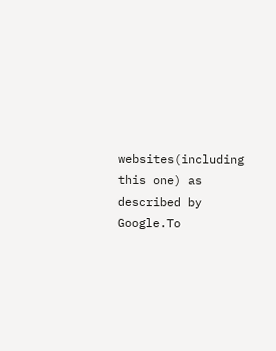websites(including this one) as described by Google.To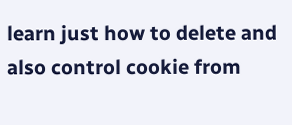learn just how to delete and also control cookie from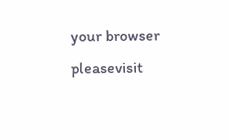your browser pleasevisit